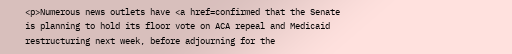<p>Numerous news outlets have <a href=confirmed that the Senate is planning to hold its floor vote on ACA repeal and Medicaid restructuring next week, before adjourning for the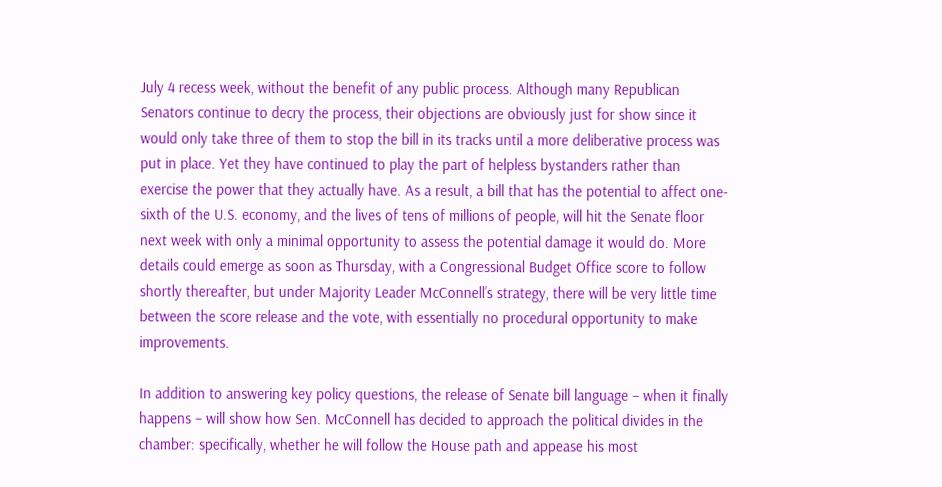July 4 recess week, without the benefit of any public process. Although many Republican Senators continue to decry the process, their objections are obviously just for show since it would only take three of them to stop the bill in its tracks until a more deliberative process was put in place. Yet they have continued to play the part of helpless bystanders rather than exercise the power that they actually have. As a result, a bill that has the potential to affect one-sixth of the U.S. economy, and the lives of tens of millions of people, will hit the Senate floor next week with only a minimal opportunity to assess the potential damage it would do. More details could emerge as soon as Thursday, with a Congressional Budget Office score to follow shortly thereafter, but under Majority Leader McConnell’s strategy, there will be very little time between the score release and the vote, with essentially no procedural opportunity to make improvements.

In addition to answering key policy questions, the release of Senate bill language – when it finally happens – will show how Sen. McConnell has decided to approach the political divides in the chamber: specifically, whether he will follow the House path and appease his most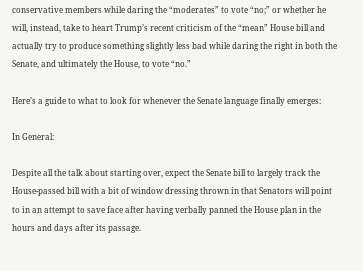conservative members while daring the “moderates” to vote “no;” or whether he will, instead, take to heart Trump’s recent criticism of the “mean” House bill and actually try to produce something slightly less bad while daring the right in both the Senate, and ultimately the House, to vote “no.”

Here’s a guide to what to look for whenever the Senate language finally emerges:

In General:

Despite all the talk about starting over, expect the Senate bill to largely track the House-passed bill with a bit of window dressing thrown in that Senators will point to in an attempt to save face after having verbally panned the House plan in the hours and days after its passage.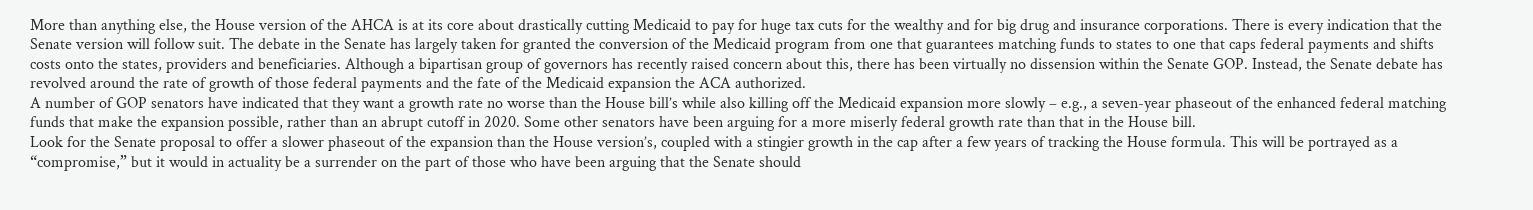More than anything else, the House version of the AHCA is at its core about drastically cutting Medicaid to pay for huge tax cuts for the wealthy and for big drug and insurance corporations. There is every indication that the Senate version will follow suit. The debate in the Senate has largely taken for granted the conversion of the Medicaid program from one that guarantees matching funds to states to one that caps federal payments and shifts costs onto the states, providers and beneficiaries. Although a bipartisan group of governors has recently raised concern about this, there has been virtually no dissension within the Senate GOP. Instead, the Senate debate has revolved around the rate of growth of those federal payments and the fate of the Medicaid expansion the ACA authorized.
A number of GOP senators have indicated that they want a growth rate no worse than the House bill’s while also killing off the Medicaid expansion more slowly – e.g., a seven-year phaseout of the enhanced federal matching funds that make the expansion possible, rather than an abrupt cutoff in 2020. Some other senators have been arguing for a more miserly federal growth rate than that in the House bill.
Look for the Senate proposal to offer a slower phaseout of the expansion than the House version’s, coupled with a stingier growth in the cap after a few years of tracking the House formula. This will be portrayed as a “compromise,” but it would in actuality be a surrender on the part of those who have been arguing that the Senate should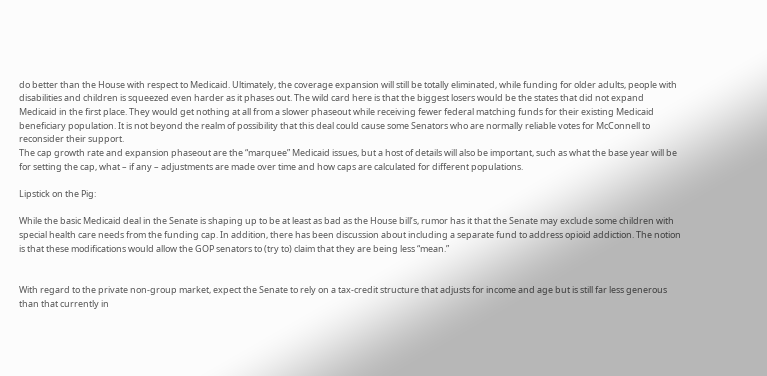do better than the House with respect to Medicaid. Ultimately, the coverage expansion will still be totally eliminated, while funding for older adults, people with disabilities and children is squeezed even harder as it phases out. The wild card here is that the biggest losers would be the states that did not expand Medicaid in the first place. They would get nothing at all from a slower phaseout while receiving fewer federal matching funds for their existing Medicaid beneficiary population. It is not beyond the realm of possibility that this deal could cause some Senators who are normally reliable votes for McConnell to reconsider their support.
The cap growth rate and expansion phaseout are the “marquee” Medicaid issues, but a host of details will also be important, such as what the base year will be for setting the cap, what – if any – adjustments are made over time and how caps are calculated for different populations.

Lipstick on the Pig:

While the basic Medicaid deal in the Senate is shaping up to be at least as bad as the House bill’s, rumor has it that the Senate may exclude some children with special health care needs from the funding cap. In addition, there has been discussion about including a separate fund to address opioid addiction. The notion is that these modifications would allow the GOP senators to (try to) claim that they are being less “mean.”


With regard to the private non-group market, expect the Senate to rely on a tax-credit structure that adjusts for income and age but is still far less generous than that currently in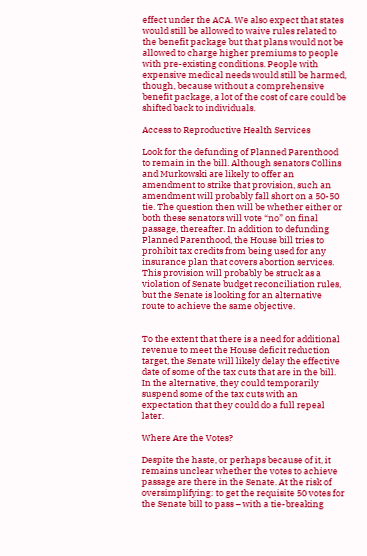effect under the ACA. We also expect that states would still be allowed to waive rules related to the benefit package but that plans would not be allowed to charge higher premiums to people with pre-existing conditions. People with expensive medical needs would still be harmed, though, because without a comprehensive benefit package, a lot of the cost of care could be shifted back to individuals.

Access to Reproductive Health Services

Look for the defunding of Planned Parenthood to remain in the bill. Although senators Collins and Murkowski are likely to offer an amendment to strike that provision, such an amendment will probably fall short on a 50-50 tie. The question then will be whether either or both these senators will vote “no” on final passage, thereafter. In addition to defunding Planned Parenthood, the House bill tries to prohibit tax credits from being used for any insurance plan that covers abortion services. This provision will probably be struck as a violation of Senate budget reconciliation rules, but the Senate is looking for an alternative route to achieve the same objective.


To the extent that there is a need for additional revenue to meet the House deficit reduction target, the Senate will likely delay the effective date of some of the tax cuts that are in the bill. In the alternative, they could temporarily suspend some of the tax cuts with an expectation that they could do a full repeal later.

Where Are the Votes?

Despite the haste, or perhaps because of it, it remains unclear whether the votes to achieve passage are there in the Senate. At the risk of oversimplifying: to get the requisite 50 votes for the Senate bill to pass – with a tie-breaking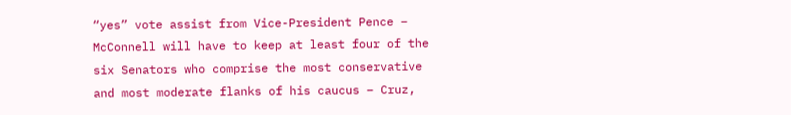“yes” vote assist from Vice-President Pence – McConnell will have to keep at least four of the six Senators who comprise the most conservative and most moderate flanks of his caucus – Cruz,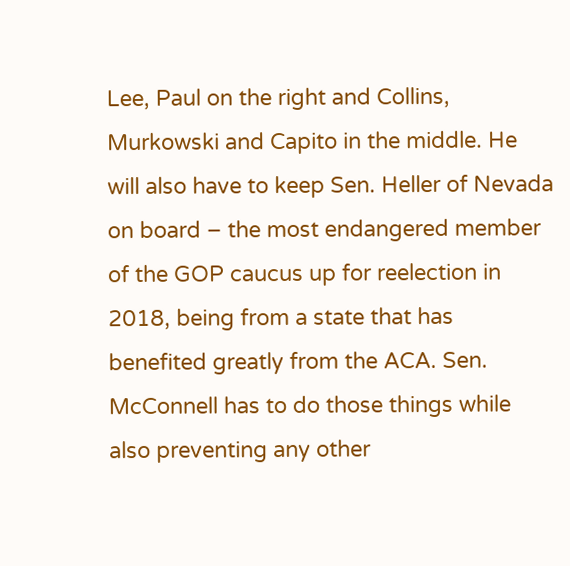Lee, Paul on the right and Collins, Murkowski and Capito in the middle. He will also have to keep Sen. Heller of Nevada on board – the most endangered member of the GOP caucus up for reelection in 2018, being from a state that has benefited greatly from the ACA. Sen. McConnell has to do those things while also preventing any other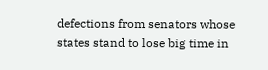defections from senators whose states stand to lose big time in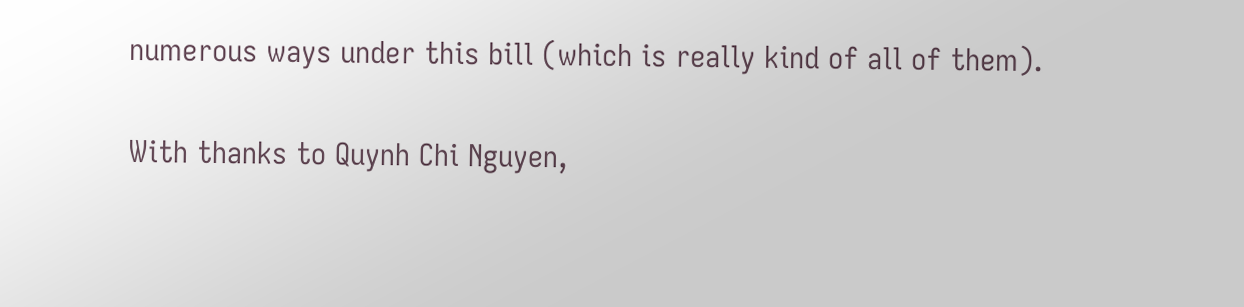numerous ways under this bill (which is really kind of all of them).

With thanks to Quynh Chi Nguyen,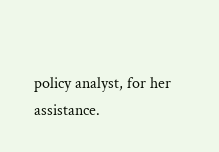policy analyst, for her assistance.